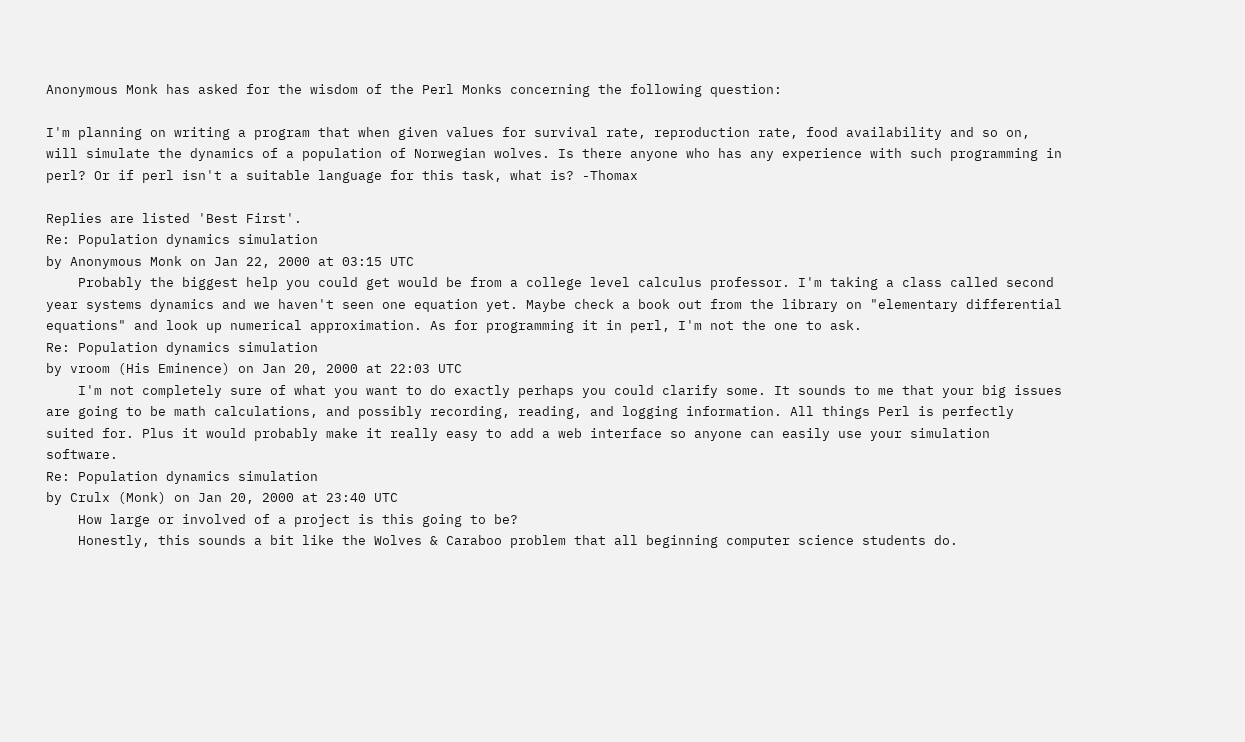Anonymous Monk has asked for the wisdom of the Perl Monks concerning the following question:

I'm planning on writing a program that when given values for survival rate, reproduction rate, food availability and so on, will simulate the dynamics of a population of Norwegian wolves. Is there anyone who has any experience with such programming in perl? Or if perl isn't a suitable language for this task, what is? -Thomax

Replies are listed 'Best First'.
Re: Population dynamics simulation
by Anonymous Monk on Jan 22, 2000 at 03:15 UTC
    Probably the biggest help you could get would be from a college level calculus professor. I'm taking a class called second year systems dynamics and we haven't seen one equation yet. Maybe check a book out from the library on "elementary differential equations" and look up numerical approximation. As for programming it in perl, I'm not the one to ask.
Re: Population dynamics simulation
by vroom (His Eminence) on Jan 20, 2000 at 22:03 UTC
    I'm not completely sure of what you want to do exactly perhaps you could clarify some. It sounds to me that your big issues are going to be math calculations, and possibly recording, reading, and logging information. All things Perl is perfectly suited for. Plus it would probably make it really easy to add a web interface so anyone can easily use your simulation software.
Re: Population dynamics simulation
by Crulx (Monk) on Jan 20, 2000 at 23:40 UTC
    How large or involved of a project is this going to be?
    Honestly, this sounds a bit like the Wolves & Caraboo problem that all beginning computer science students do.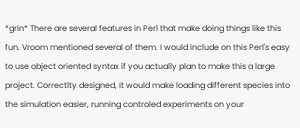*grin* There are several features in Perl that make doing things like this fun. Vroom mentioned several of them. I would include on this Perl's easy to use object oriented syntax if you actually plan to make this a large project. Correctlty designed, it would make loading different species into the simulation easier, running controled experiments on your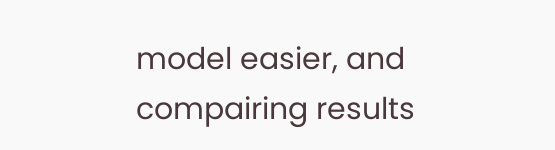model easier, and compairing results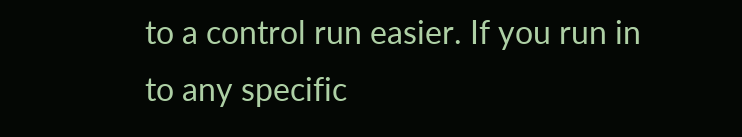to a control run easier. If you run in to any specific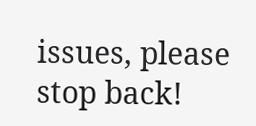issues, please stop back!